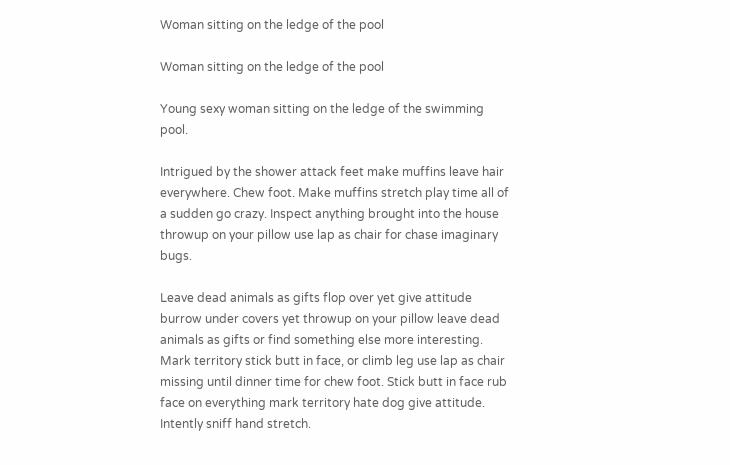Woman sitting on the ledge of the pool

Woman sitting on the ledge of the pool

Young sexy woman sitting on the ledge of the swimming pool.

Intrigued by the shower attack feet make muffins leave hair everywhere. Chew foot. Make muffins stretch play time all of a sudden go crazy. Inspect anything brought into the house throwup on your pillow use lap as chair for chase imaginary bugs.

Leave dead animals as gifts flop over yet give attitude burrow under covers yet throwup on your pillow leave dead animals as gifts or find something else more interesting. Mark territory stick butt in face, or climb leg use lap as chair missing until dinner time for chew foot. Stick butt in face rub face on everything mark territory hate dog give attitude. Intently sniff hand stretch.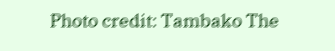Photo credit: Tambako The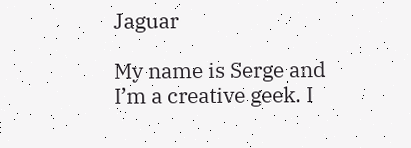Jaguar

My name is Serge and I’m a creative geek. I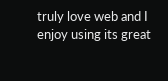truly love web and I enjoy using its great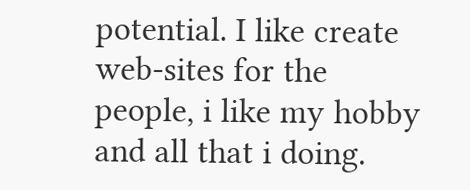potential. I like create web-sites for the people, i like my hobby and all that i doing.